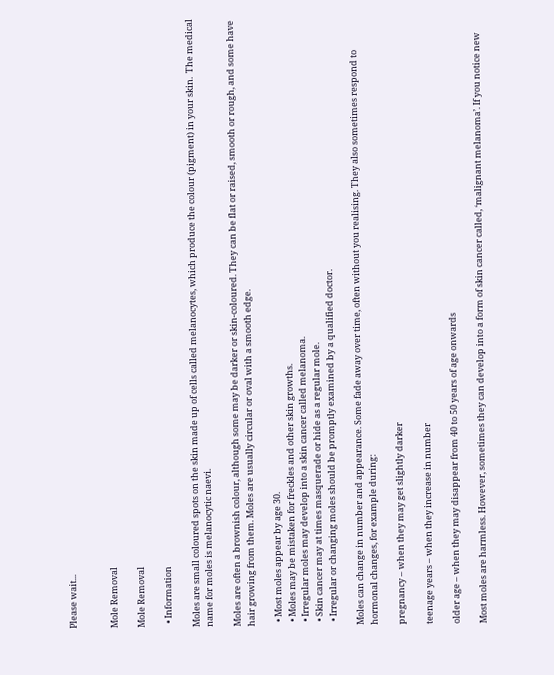Please wait...


Mole Removal

Mole Removal

  • Information

Moles are small coloured spots on the skin made up of cells called melanocytes, which produce the colour (pigment) in your skin.  The medical name for moles is melanocytic naevi.

Moles are often a brownish colour, although some may be darker or skin-coloured. They can be flat or raised, smooth or rough, and some have hair growing from them. Moles are usually circular or oval with a smooth edge.

  • Most moles appear by age 30.
  • Moles may be mistaken for freckles and other skin growths.
  • Irregular moles may develop into a skin cancer called melanoma.
  • Skin cancer may at times masquerade or hide as a regular mole.
  • Irregular or changing moles should be promptly examined by a qualified doctor.

Moles can change in number and appearance. Some fade away over time, often without you realising. They also sometimes respond to hormonal changes, for example during:

pregnancy – when they may get slightly darker

teenage years – when they increase in number

older age – when they may disappear from 40 to 50 years of age onwards

Most moles are harmless. However, sometimes they can develop into a form of skin cancer called, ‘malignant melanoma’. If you notice new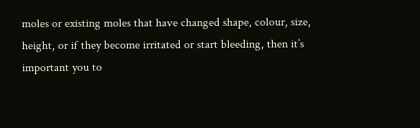moles or existing moles that have changed shape, colour, size, height, or if they become irritated or start bleeding, then it’s important you to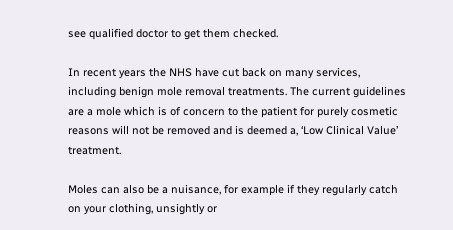see qualified doctor to get them checked.

In recent years the NHS have cut back on many services, including benign mole removal treatments. The current guidelines are a mole which is of concern to the patient for purely cosmetic reasons will not be removed and is deemed a, ‘Low Clinical Value’ treatment.

Moles can also be a nuisance, for example if they regularly catch on your clothing, unsightly or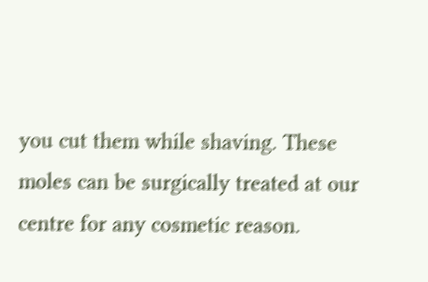you cut them while shaving. These moles can be surgically treated at our centre for any cosmetic reason.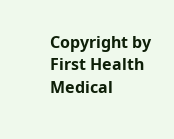Copyright by First Health Medical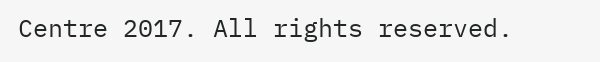Centre 2017. All rights reserved.